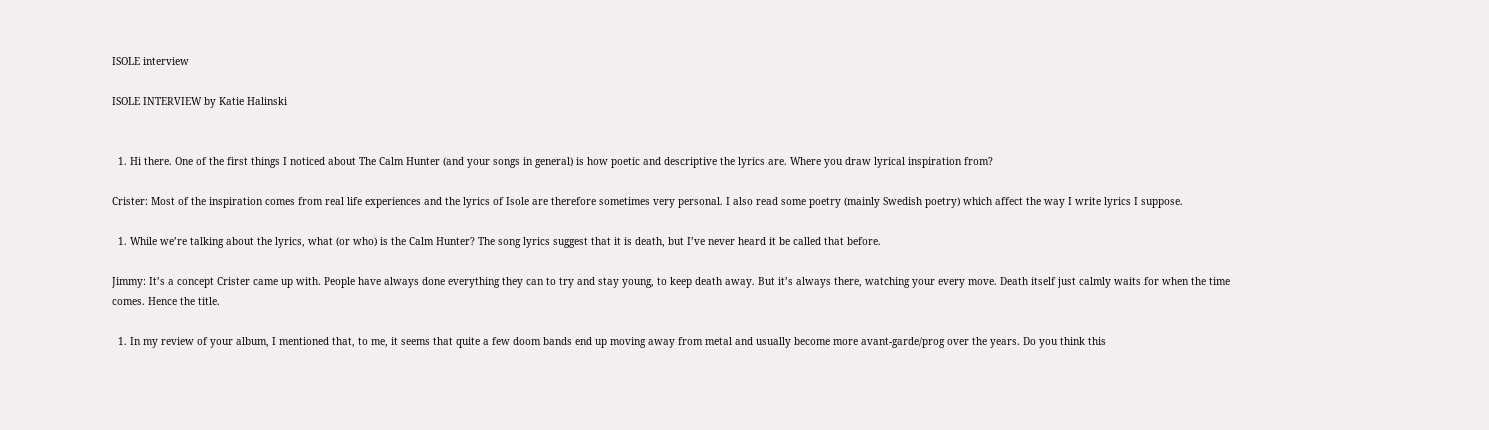ISOLE interview

ISOLE INTERVIEW by Katie Halinski


  1. Hi there. One of the first things I noticed about The Calm Hunter (and your songs in general) is how poetic and descriptive the lyrics are. Where you draw lyrical inspiration from?

Crister: Most of the inspiration comes from real life experiences and the lyrics of Isole are therefore sometimes very personal. I also read some poetry (mainly Swedish poetry) which affect the way I write lyrics I suppose.

  1. While we’re talking about the lyrics, what (or who) is the Calm Hunter? The song lyrics suggest that it is death, but I’ve never heard it be called that before.

Jimmy: It’s a concept Crister came up with. People have always done everything they can to try and stay young, to keep death away. But it’s always there, watching your every move. Death itself just calmly waits for when the time comes. Hence the title.

  1. In my review of your album, I mentioned that, to me, it seems that quite a few doom bands end up moving away from metal and usually become more avant-garde/prog over the years. Do you think this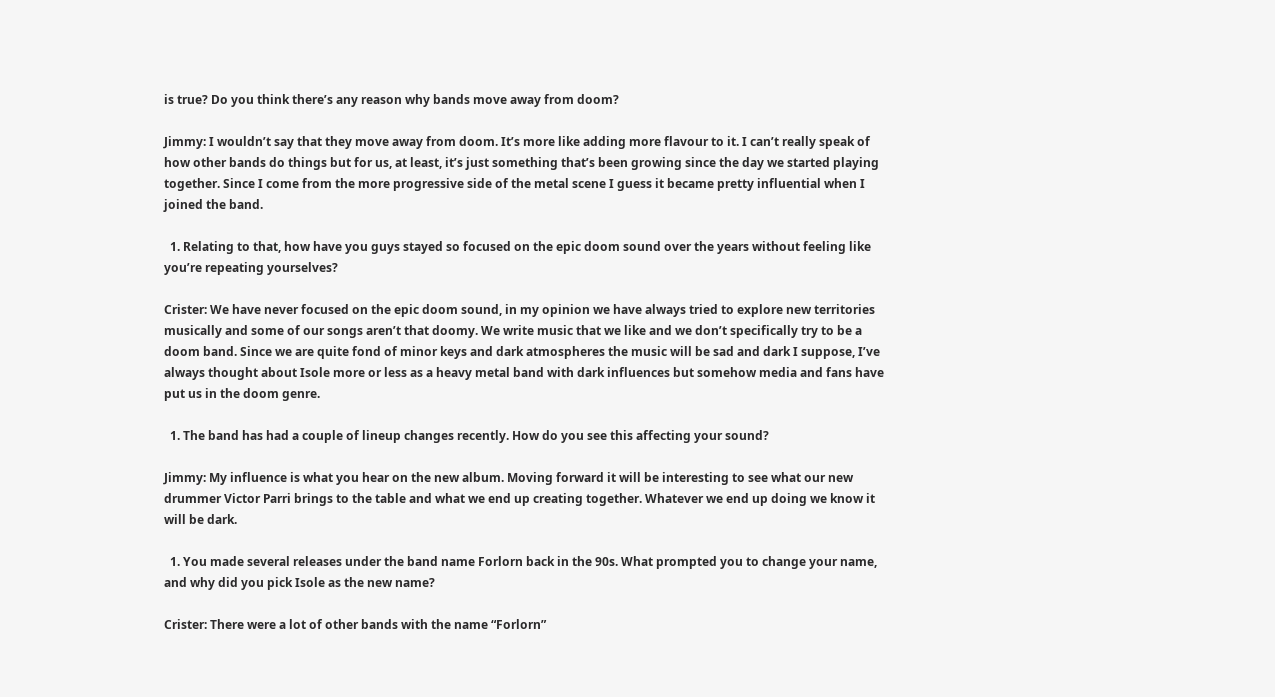is true? Do you think there’s any reason why bands move away from doom?

Jimmy: I wouldn’t say that they move away from doom. It’s more like adding more flavour to it. I can’t really speak of how other bands do things but for us, at least, it’s just something that’s been growing since the day we started playing together. Since I come from the more progressive side of the metal scene I guess it became pretty influential when I joined the band.

  1. Relating to that, how have you guys stayed so focused on the epic doom sound over the years without feeling like you’re repeating yourselves?

Crister: We have never focused on the epic doom sound, in my opinion we have always tried to explore new territories musically and some of our songs aren’t that doomy. We write music that we like and we don’t specifically try to be a doom band. Since we are quite fond of minor keys and dark atmospheres the music will be sad and dark I suppose, I’ve always thought about Isole more or less as a heavy metal band with dark influences but somehow media and fans have put us in the doom genre.

  1. The band has had a couple of lineup changes recently. How do you see this affecting your sound?

Jimmy: My influence is what you hear on the new album. Moving forward it will be interesting to see what our new drummer Victor Parri brings to the table and what we end up creating together. Whatever we end up doing we know it will be dark.

  1. You made several releases under the band name Forlorn back in the 90s. What prompted you to change your name, and why did you pick Isole as the new name?

Crister: There were a lot of other bands with the name “Forlorn”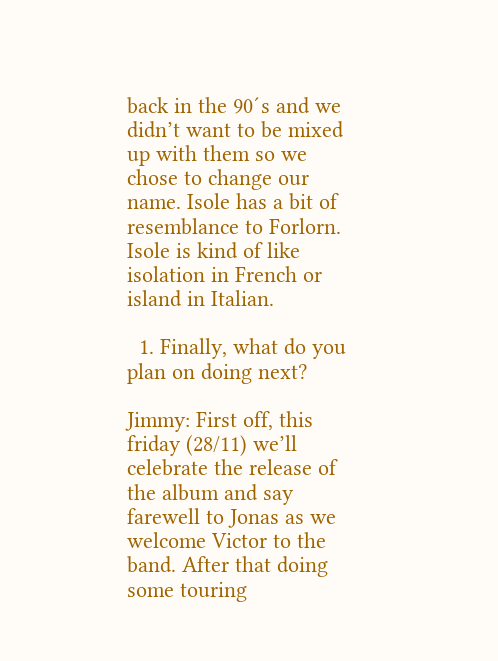back in the 90´s and we didn’t want to be mixed up with them so we chose to change our name. Isole has a bit of resemblance to Forlorn. Isole is kind of like isolation in French or island in Italian.

  1. Finally, what do you plan on doing next?

Jimmy: First off, this friday (28/11) we’ll celebrate the release of the album and say farewell to Jonas as we welcome Victor to the band. After that doing some touring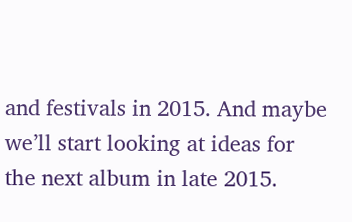and festivals in 2015. And maybe we’ll start looking at ideas for the next album in late 2015.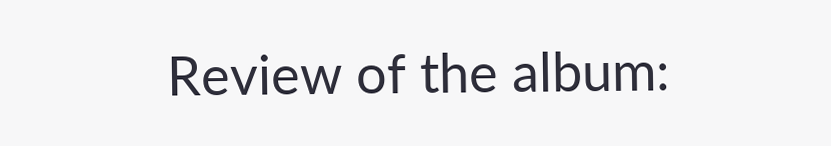Review of the album: